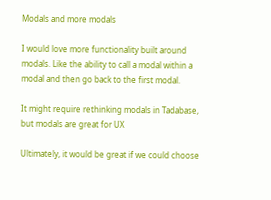Modals and more modals

I would love more functionality built around modals. Like the ability to call a modal within a modal and then go back to the first modal.

It might require rethinking modals in Tadabase, but modals are great for UX

Ultimately, it would be great if we could choose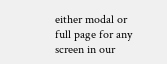either modal or full page for any screen in our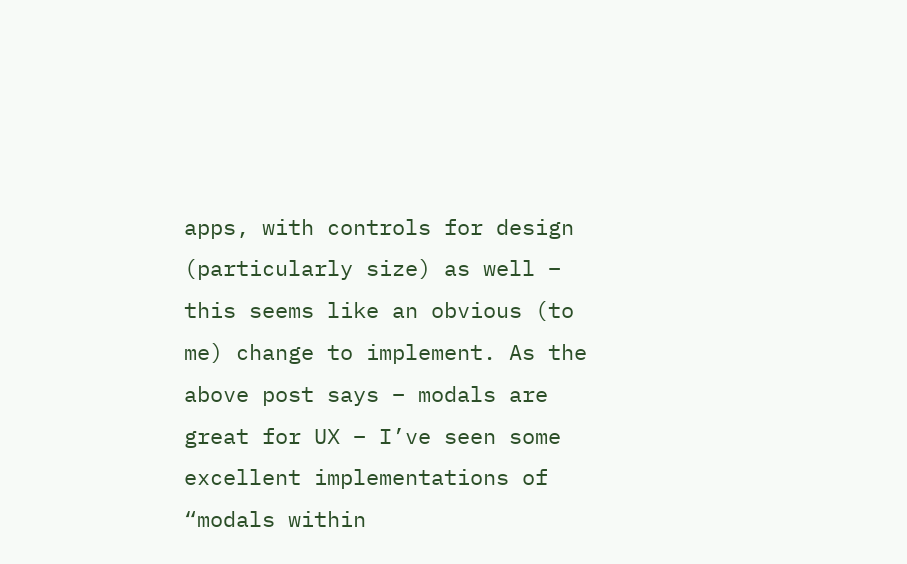apps, with controls for design (particularly size) as well – this seems like an obvious (to me) change to implement. As the above post says – modals are great for UX – I’ve seen some excellent implementations of “modals within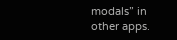modals” in other apps.